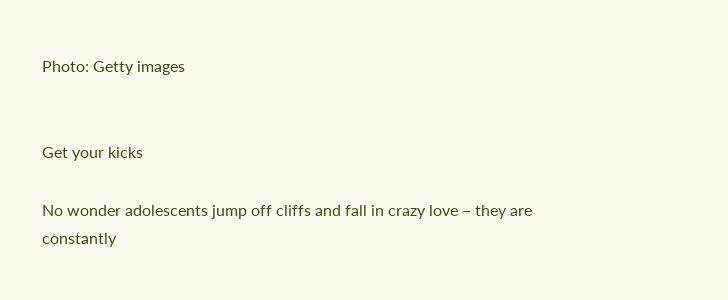Photo: Getty images


Get your kicks

No wonder adolescents jump off cliffs and fall in crazy love – they are constantly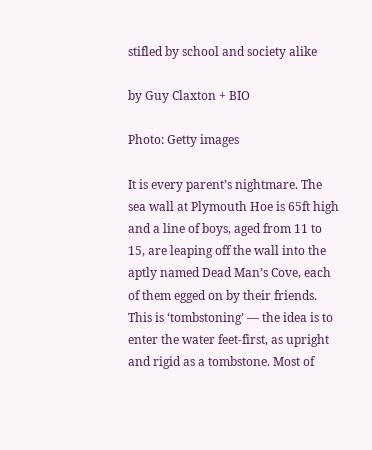stifled by school and society alike

by Guy Claxton + BIO

Photo: Getty images

It is every parent’s nightmare. The sea wall at Plymouth Hoe is 65ft high and a line of boys, aged from 11 to 15, are leaping off the wall into the aptly named Dead Man’s Cove, each of them egged on by their friends. This is ‘tombstoning’ — the idea is to enter the water feet-first, as upright and rigid as a tombstone. Most of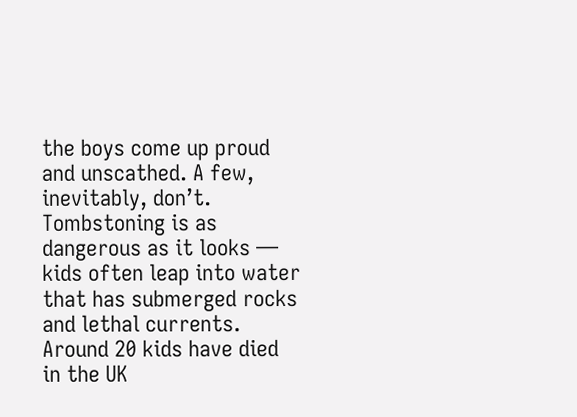the boys come up proud and unscathed. A few, inevitably, don’t. Tombstoning is as dangerous as it looks — kids often leap into water that has submerged rocks and lethal currents. Around 20 kids have died in the UK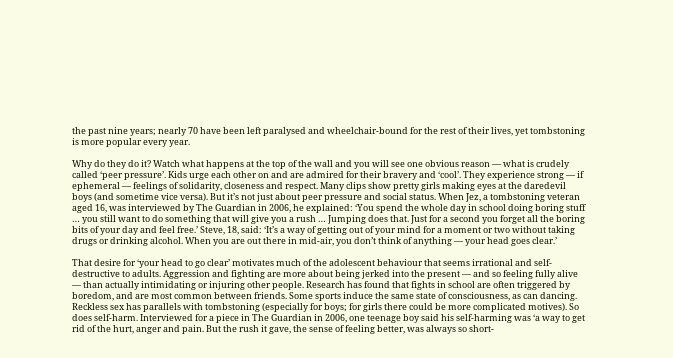the past nine years; nearly 70 have been left paralysed and wheelchair-bound for the rest of their lives, yet tombstoning is more popular every year.

Why do they do it? Watch what happens at the top of the wall and you will see one obvious reason — what is crudely called ‘peer pressure’. Kids urge each other on and are admired for their bravery and ‘cool’. They experience strong — if ephemeral — feelings of solidarity, closeness and respect. Many clips show pretty girls making eyes at the daredevil boys (and sometime vice versa). But it’s not just about peer pressure and social status. When Jez, a tombstoning veteran aged 16, was interviewed by The Guardian in 2006, he explained: ‘You spend the whole day in school doing boring stuff … you still want to do something that will give you a rush … Jumping does that. Just for a second you forget all the boring bits of your day and feel free.’ Steve, 18, said: ‘It’s a way of getting out of your mind for a moment or two without taking drugs or drinking alcohol. When you are out there in mid-air, you don’t think of anything — your head goes clear.’

That desire for ‘your head to go clear’ motivates much of the adolescent behaviour that seems irrational and self-destructive to adults. Aggression and fighting are more about being jerked into the present — and so feeling fully alive — than actually intimidating or injuring other people. Research has found that fights in school are often triggered by boredom, and are most common between friends. Some sports induce the same state of consciousness, as can dancing. Reckless sex has parallels with tombstoning (especially for boys; for girls there could be more complicated motives). So does self-harm. Interviewed for a piece in The Guardian in 2006, one teenage boy said his self-harming was ‘a way to get rid of the hurt, anger and pain. But the rush it gave, the sense of feeling better, was always so short-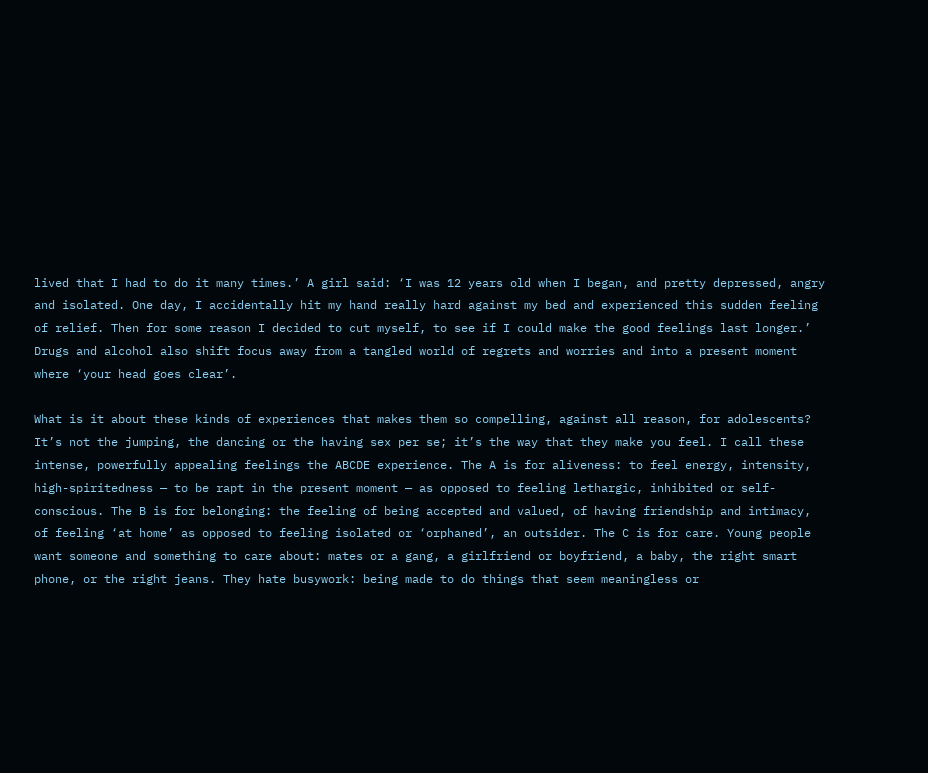lived that I had to do it many times.’ A girl said: ‘I was 12 years old when I began, and pretty depressed, angry and isolated. One day, I accidentally hit my hand really hard against my bed and experienced this sudden feeling of relief. Then for some reason I decided to cut myself, to see if I could make the good feelings last longer.’ Drugs and alcohol also shift focus away from a tangled world of regrets and worries and into a present moment where ‘your head goes clear’.

What is it about these kinds of experiences that makes them so compelling, against all reason, for adolescents? It’s not the jumping, the dancing or the having sex per se; it’s the way that they make you feel. I call these intense, powerfully appealing feelings the ABCDE experience. The A is for aliveness: to feel energy, intensity, high-spiritedness — to be rapt in the present moment — as opposed to feeling lethargic, inhibited or self-conscious. The B is for belonging: the feeling of being accepted and valued, of having friendship and intimacy, of feeling ‘at home’ as opposed to feeling isolated or ‘orphaned’, an outsider. The C is for care. Young people want someone and something to care about: mates or a gang, a girlfriend or boyfriend, a baby, the right smart phone, or the right jeans. They hate busywork: being made to do things that seem meaningless or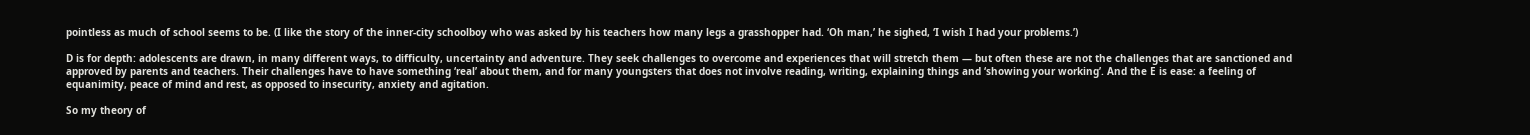pointless as much of school seems to be. (I like the story of the inner-city schoolboy who was asked by his teachers how many legs a grasshopper had. ‘Oh man,’ he sighed, ‘I wish I had your problems.’)

D is for depth: adolescents are drawn, in many different ways, to difficulty, uncertainty and adventure. They seek challenges to overcome and experiences that will stretch them — but often these are not the challenges that are sanctioned and approved by parents and teachers. Their challenges have to have something ‘real’ about them, and for many youngsters that does not involve reading, writing, explaining things and ‘showing your working’. And the E is ease: a feeling of equanimity, peace of mind and rest, as opposed to insecurity, anxiety and agitation.

So my theory of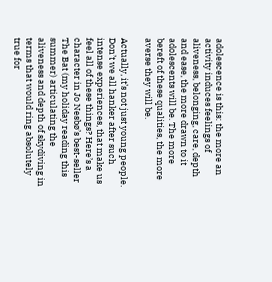adolescence is this: the more an activity induces feelings of aliveness, belonging, care, depth and ease, the more drawn to it adolescents will be. The more bereft of these qualities, the more averse they will be.

Actually, it’s not just young people. Don’t we all hanker after such intense experiences, that make us feel all of these things? Here’s a character in Jo Nesbø’s best-seller The Bat (my holiday reading this summer) articulating the aliveness and depth of skydiving in terms that would ring absolutely true for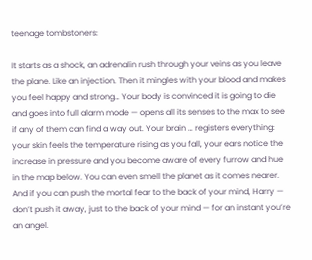teenage tombstoners:

It starts as a shock, an adrenalin rush through your veins as you leave the plane. Like an injection. Then it mingles with your blood and makes you feel happy and strong… Your body is convinced it is going to die and goes into full alarm mode — opens all its senses to the max to see if any of them can find a way out. Your brain … registers everything: your skin feels the temperature rising as you fall, your ears notice the increase in pressure and you become aware of every furrow and hue in the map below. You can even smell the planet as it comes nearer. And if you can push the mortal fear to the back of your mind, Harry — don’t push it away, just to the back of your mind — for an instant you’re an angel.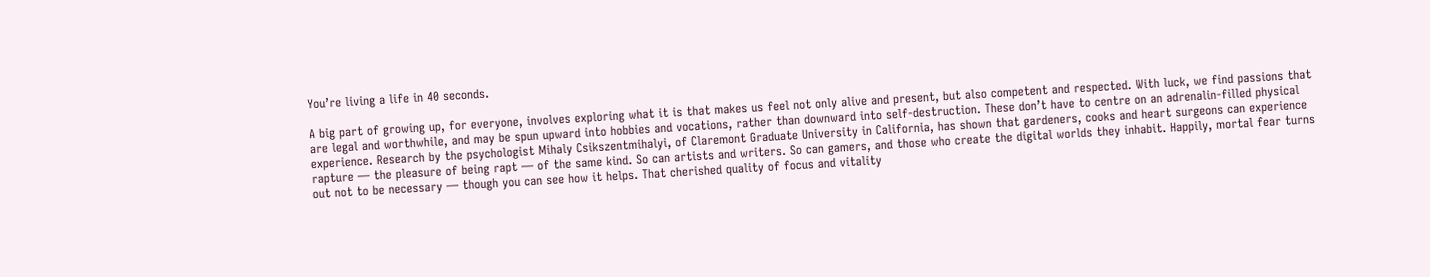You’re living a life in 40 seconds.

A big part of growing up, for everyone, involves exploring what it is that makes us feel not only alive and present, but also competent and respected. With luck, we find passions that are legal and worthwhile, and may be spun upward into hobbies and vocations, rather than downward into self-destruction. These don’t have to centre on an adrenalin-filled physical experience. Research by the psychologist Mihaly Csikszentmihalyi, of Claremont Graduate University in California, has shown that gardeners, cooks and heart surgeons can experience rapture — the pleasure of being rapt — of the same kind. So can artists and writers. So can gamers, and those who create the digital worlds they inhabit. Happily, mortal fear turns out not to be necessary — though you can see how it helps. That cherished quality of focus and vitality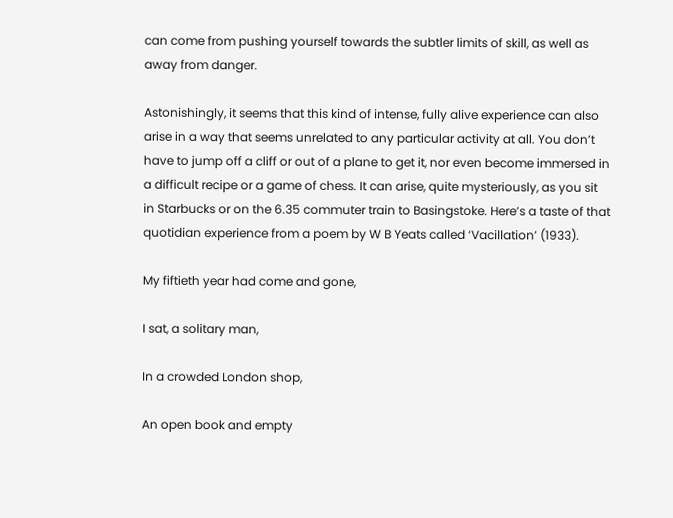can come from pushing yourself towards the subtler limits of skill, as well as away from danger.

Astonishingly, it seems that this kind of intense, fully alive experience can also arise in a way that seems unrelated to any particular activity at all. You don’t have to jump off a cliff or out of a plane to get it, nor even become immersed in a difficult recipe or a game of chess. It can arise, quite mysteriously, as you sit in Starbucks or on the 6.35 commuter train to Basingstoke. Here’s a taste of that quotidian experience from a poem by W B Yeats called ‘Vacillation’ (1933).

My fiftieth year had come and gone,

I sat, a solitary man,

In a crowded London shop,

An open book and empty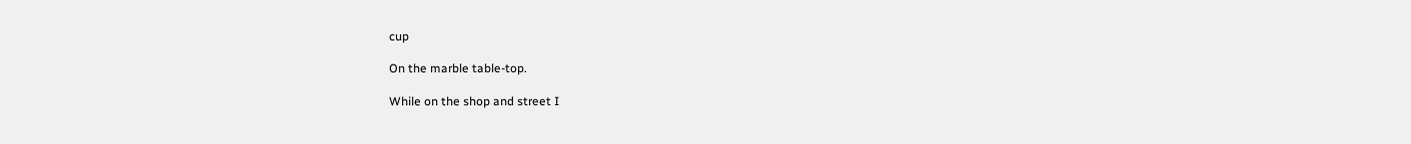cup

On the marble table-top.

While on the shop and street I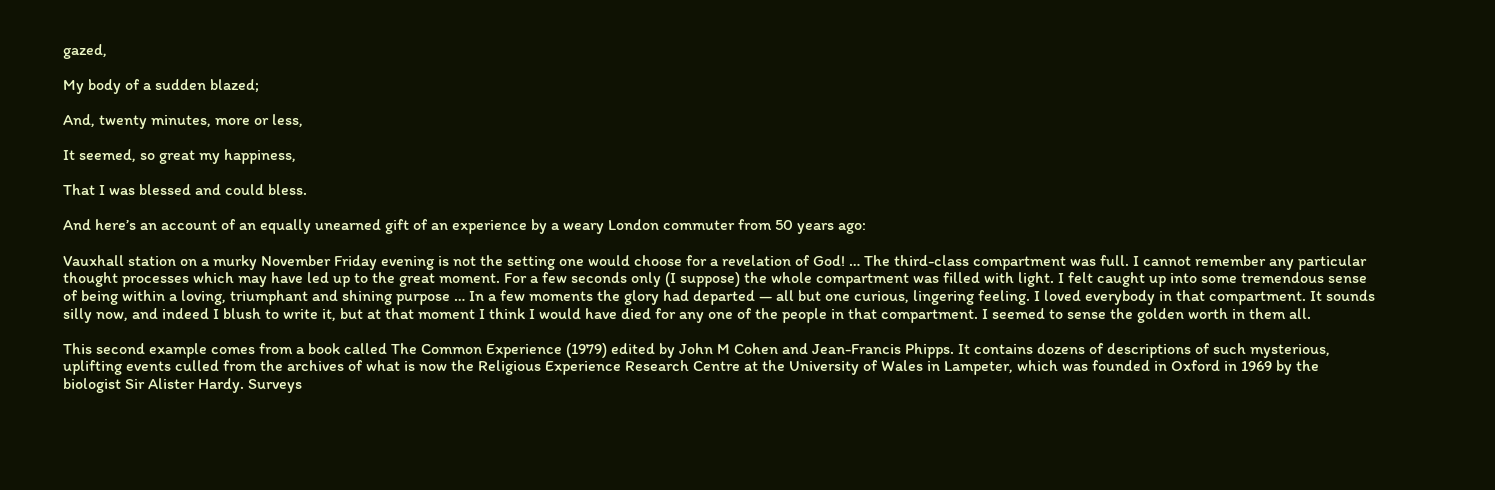gazed,

My body of a sudden blazed;

And, twenty minutes, more or less,

It seemed, so great my happiness,

That I was blessed and could bless.

And here’s an account of an equally unearned gift of an experience by a weary London commuter from 50 years ago:

Vauxhall station on a murky November Friday evening is not the setting one would choose for a revelation of God! … The third-class compartment was full. I cannot remember any particular thought processes which may have led up to the great moment. For a few seconds only (I suppose) the whole compartment was filled with light. I felt caught up into some tremendous sense of being within a loving, triumphant and shining purpose … In a few moments the glory had departed — all but one curious, lingering feeling. I loved everybody in that compartment. It sounds silly now, and indeed I blush to write it, but at that moment I think I would have died for any one of the people in that compartment. I seemed to sense the golden worth in them all.

This second example comes from a book called The Common Experience (1979) edited by John M Cohen and Jean-Francis Phipps. It contains dozens of descriptions of such mysterious, uplifting events culled from the archives of what is now the Religious Experience Research Centre at the University of Wales in Lampeter, which was founded in Oxford in 1969 by the biologist Sir Alister Hardy. Surveys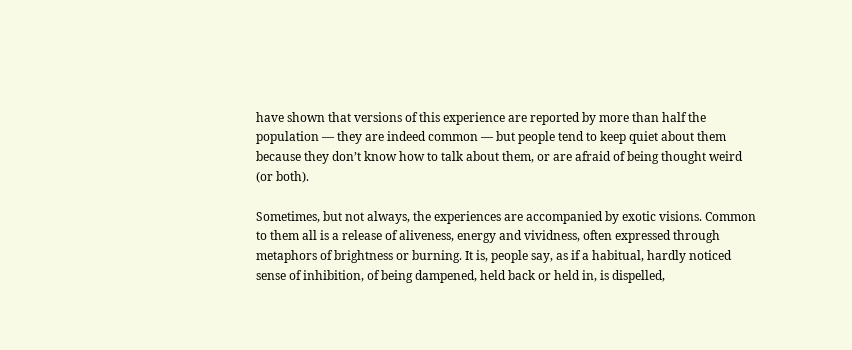have shown that versions of this experience are reported by more than half the population — they are indeed common — but people tend to keep quiet about them because they don’t know how to talk about them, or are afraid of being thought weird (or both).

Sometimes, but not always, the experiences are accompanied by exotic visions. Common to them all is a release of aliveness, energy and vividness, often expressed through metaphors of brightness or burning. It is, people say, as if a habitual, hardly noticed sense of inhibition, of being dampened, held back or held in, is dispelled,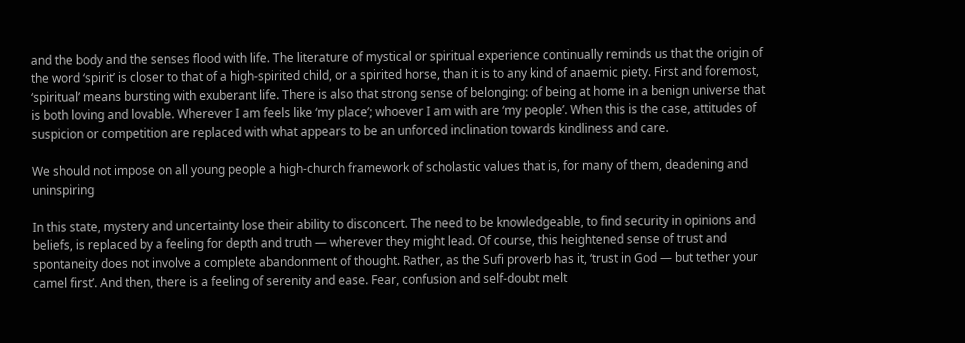and the body and the senses flood with life. The literature of mystical or spiritual experience continually reminds us that the origin of the word ‘spirit’ is closer to that of a high-spirited child, or a spirited horse, than it is to any kind of anaemic piety. First and foremost, ‘spiritual’ means bursting with exuberant life. There is also that strong sense of belonging: of being at home in a benign universe that is both loving and lovable. Wherever I am feels like ‘my place’; whoever I am with are ‘my people’. When this is the case, attitudes of suspicion or competition are replaced with what appears to be an unforced inclination towards kindliness and care.

We should not impose on all young people a high-church framework of scholastic values that is, for many of them, deadening and uninspiring

In this state, mystery and uncertainty lose their ability to disconcert. The need to be knowledgeable, to find security in opinions and beliefs, is replaced by a feeling for depth and truth — wherever they might lead. Of course, this heightened sense of trust and spontaneity does not involve a complete abandonment of thought. Rather, as the Sufi proverb has it, ‘trust in God — but tether your camel first’. And then, there is a feeling of serenity and ease. Fear, confusion and self-doubt melt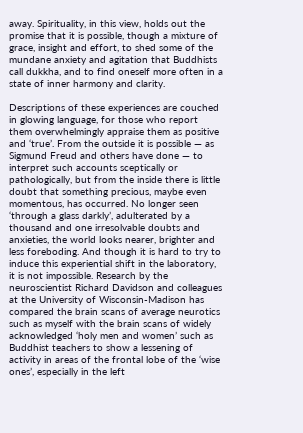away. Spirituality, in this view, holds out the promise that it is possible, though a mixture of grace, insight and effort, to shed some of the mundane anxiety and agitation that Buddhists call dukkha, and to find oneself more often in a state of inner harmony and clarity.

Descriptions of these experiences are couched in glowing language, for those who report them overwhelmingly appraise them as positive and ‘true’. From the outside it is possible — as Sigmund Freud and others have done — to interpret such accounts sceptically or pathologically, but from the inside there is little doubt that something precious, maybe even momentous, has occurred. No longer seen ‘through a glass darkly’, adulterated by a thousand and one irresolvable doubts and anxieties, the world looks nearer, brighter and less foreboding. And though it is hard to try to induce this experiential shift in the laboratory, it is not impossible. Research by the neuroscientist Richard Davidson and colleagues at the University of Wisconsin-Madison has compared the brain scans of average neurotics such as myself with the brain scans of widely acknowledged ‘holy men and women’ such as Buddhist teachers to show a lessening of activity in areas of the frontal lobe of the ‘wise ones’, especially in the left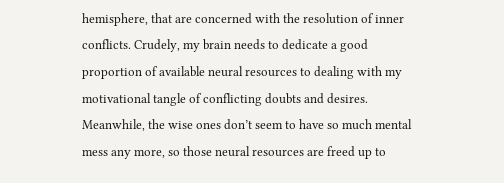hemisphere, that are concerned with the resolution of inner conflicts. Crudely, my brain needs to dedicate a good proportion of available neural resources to dealing with my motivational tangle of conflicting doubts and desires. Meanwhile, the wise ones don’t seem to have so much mental mess any more, so those neural resources are freed up to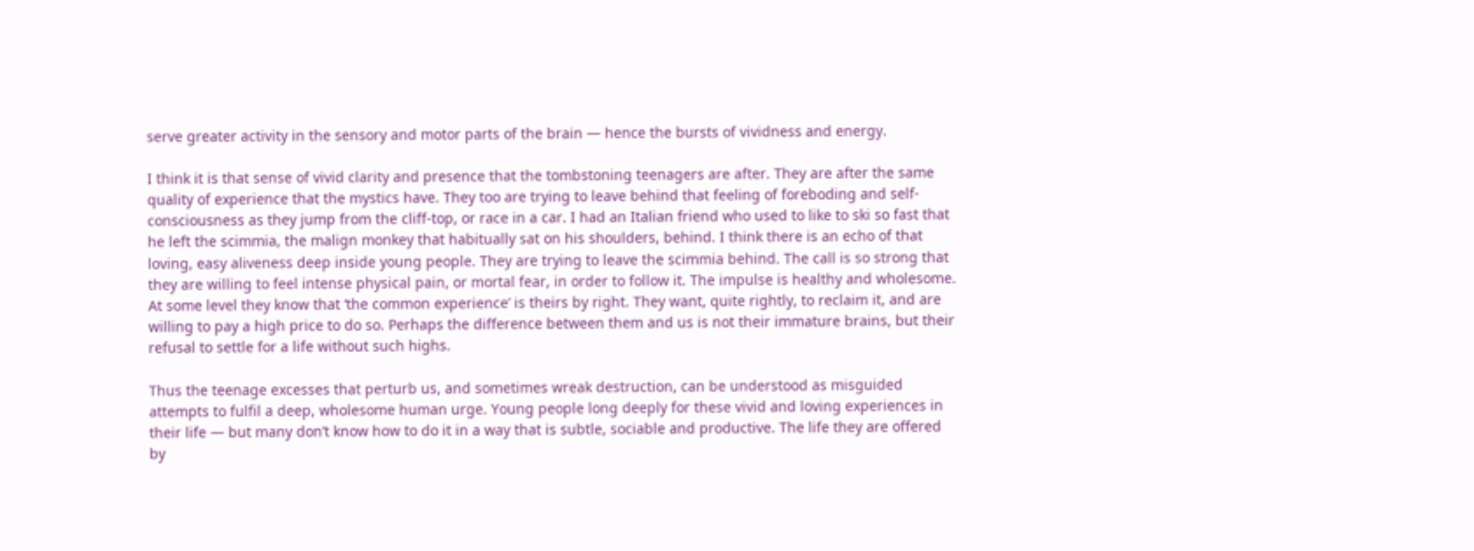serve greater activity in the sensory and motor parts of the brain — hence the bursts of vividness and energy.

I think it is that sense of vivid clarity and presence that the tombstoning teenagers are after. They are after the same quality of experience that the mystics have. They too are trying to leave behind that feeling of foreboding and self-consciousness as they jump from the cliff-top, or race in a car. I had an Italian friend who used to like to ski so fast that he left the scimmia, the malign monkey that habitually sat on his shoulders, behind. I think there is an echo of that loving, easy aliveness deep inside young people. They are trying to leave the scimmia behind. The call is so strong that they are willing to feel intense physical pain, or mortal fear, in order to follow it. The impulse is healthy and wholesome. At some level they know that ‘the common experience’ is theirs by right. They want, quite rightly, to reclaim it, and are willing to pay a high price to do so. Perhaps the difference between them and us is not their immature brains, but their refusal to settle for a life without such highs.

Thus the teenage excesses that perturb us, and sometimes wreak destruction, can be understood as misguided attempts to fulfil a deep, wholesome human urge. Young people long deeply for these vivid and loving experiences in their life — but many don’t know how to do it in a way that is subtle, sociable and productive. The life they are offered by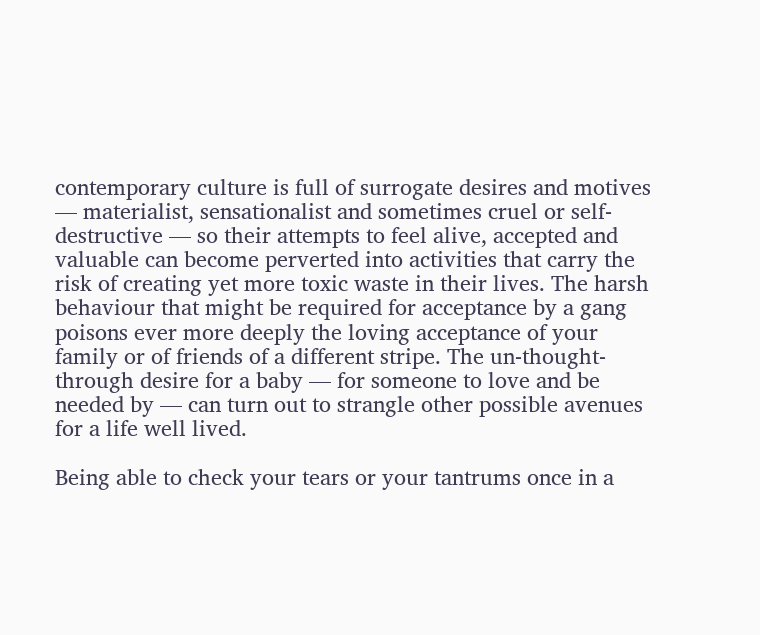contemporary culture is full of surrogate desires and motives — materialist, sensationalist and sometimes cruel or self-destructive — so their attempts to feel alive, accepted and valuable can become perverted into activities that carry the risk of creating yet more toxic waste in their lives. The harsh behaviour that might be required for acceptance by a gang poisons ever more deeply the loving acceptance of your family or of friends of a different stripe. The un-thought-through desire for a baby — for someone to love and be needed by — can turn out to strangle other possible avenues for a life well lived.

Being able to check your tears or your tantrums once in a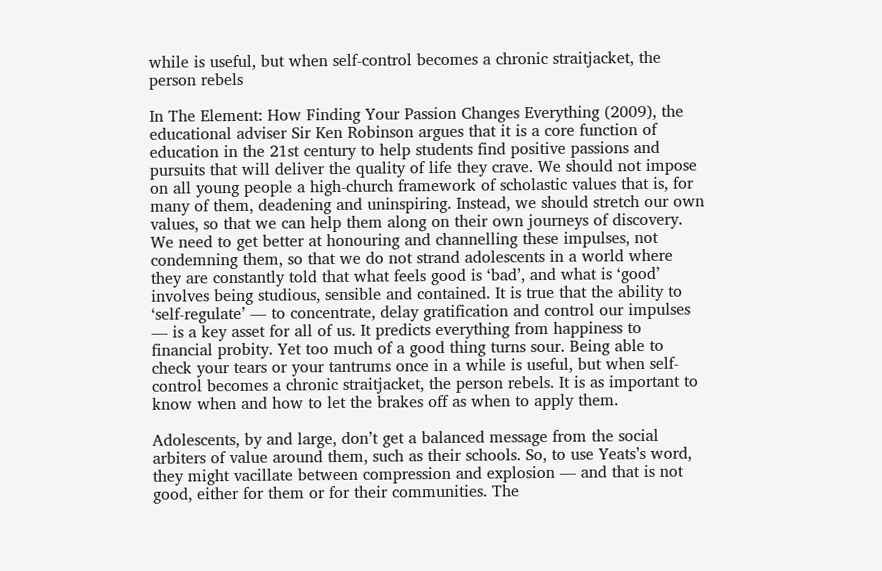while is useful, but when self-control becomes a chronic straitjacket, the person rebels

In The Element: How Finding Your Passion Changes Everything (2009), the educational adviser Sir Ken Robinson argues that it is a core function of education in the 21st century to help students find positive passions and pursuits that will deliver the quality of life they crave. We should not impose on all young people a high-church framework of scholastic values that is, for many of them, deadening and uninspiring. Instead, we should stretch our own values, so that we can help them along on their own journeys of discovery. We need to get better at honouring and channelling these impulses, not condemning them, so that we do not strand adolescents in a world where they are constantly told that what feels good is ‘bad’, and what is ‘good’ involves being studious, sensible and contained. It is true that the ability to ‘self-regulate’ — to concentrate, delay gratification and control our impulses — is a key asset for all of us. It predicts everything from happiness to financial probity. Yet too much of a good thing turns sour. Being able to check your tears or your tantrums once in a while is useful, but when self-control becomes a chronic straitjacket, the person rebels. It is as important to know when and how to let the brakes off as when to apply them.

Adolescents, by and large, don’t get a balanced message from the social arbiters of value around them, such as their schools. So, to use Yeats’s word, they might vacillate between compression and explosion — and that is not good, either for them or for their communities. The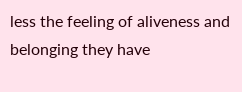less the feeling of aliveness and belonging they have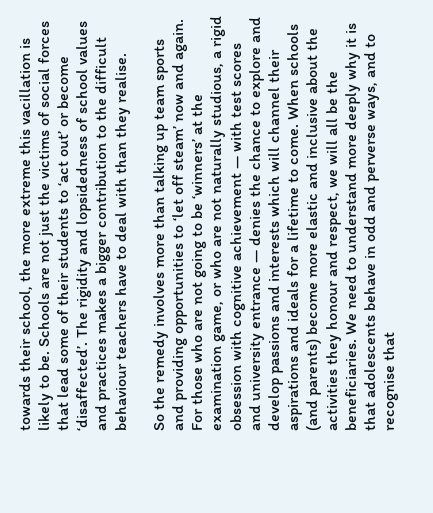towards their school, the more extreme this vacillation is likely to be. Schools are not just the victims of social forces that lead some of their students to ‘act out’ or become ‘disaffected’. The rigidity and lopsidedness of school values and practices makes a bigger contribution to the difficult behaviour teachers have to deal with than they realise.

So the remedy involves more than talking up team sports and providing opportunities to ‘let off steam’ now and again. For those who are not going to be ‘winners’ at the examination game, or who are not naturally studious, a rigid obsession with cognitive achievement — with test scores and university entrance — denies the chance to explore and develop passions and interests which will channel their aspirations and ideals for a lifetime to come. When schools (and parents) become more elastic and inclusive about the activities they honour and respect, we will all be the beneficiaries. We need to understand more deeply why it is that adolescents behave in odd and perverse ways, and to recognise that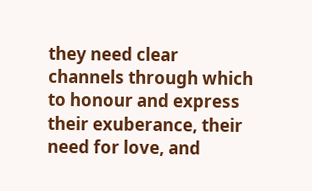they need clear channels through which to honour and express their exuberance, their need for love, and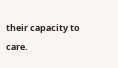their capacity to care.